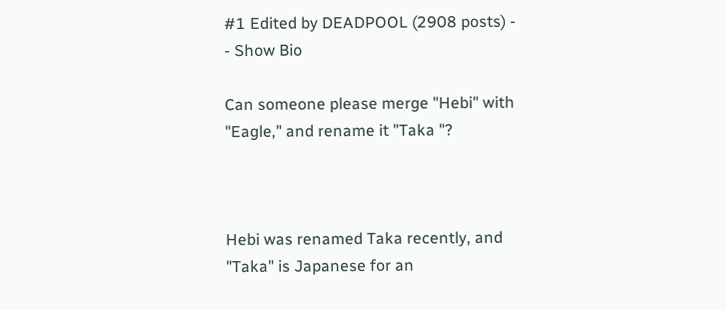#1 Edited by DEADPOOL (2908 posts) - - Show Bio

Can someone please merge "Hebi" with "Eagle," and rename it "Taka "?



Hebi was renamed Taka recently, and "Taka" is Japanese for an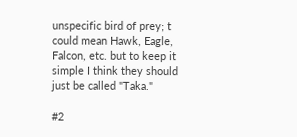unspecific bird of prey; t could mean Hawk, Eagle, Falcon, etc. but to keep it simple I think they should just be called "Taka."

#2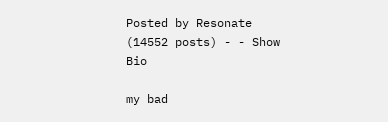Posted by Resonate (14552 posts) - - Show Bio

my bad